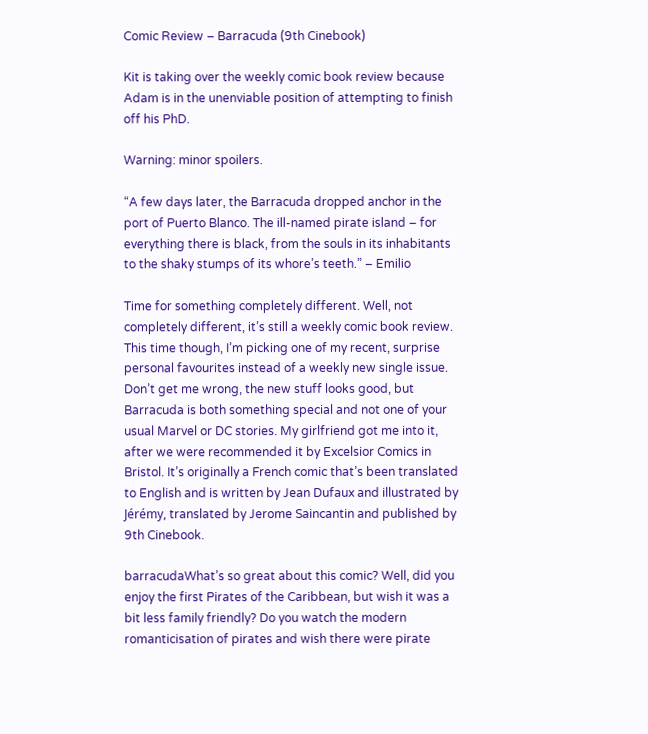Comic Review – Barracuda (9th Cinebook)

Kit is taking over the weekly comic book review because Adam is in the unenviable position of attempting to finish off his PhD.

Warning: minor spoilers.

“A few days later, the Barracuda dropped anchor in the port of Puerto Blanco. The ill-named pirate island – for everything there is black, from the souls in its inhabitants to the shaky stumps of its whore’s teeth.” – Emilio

Time for something completely different. Well, not completely different, it’s still a weekly comic book review. This time though, I’m picking one of my recent, surprise personal favourites instead of a weekly new single issue. Don’t get me wrong, the new stuff looks good, but Barracuda is both something special and not one of your usual Marvel or DC stories. My girlfriend got me into it, after we were recommended it by Excelsior Comics in Bristol. It’s originally a French comic that’s been translated to English and is written by Jean Dufaux and illustrated by Jérémy, translated by Jerome Saincantin and published by 9th Cinebook.

barracudaWhat’s so great about this comic? Well, did you enjoy the first Pirates of the Caribbean, but wish it was a bit less family friendly? Do you watch the modern romanticisation of pirates and wish there were pirate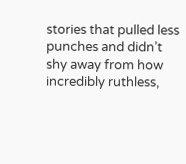stories that pulled less punches and didn’t shy away from how incredibly ruthless,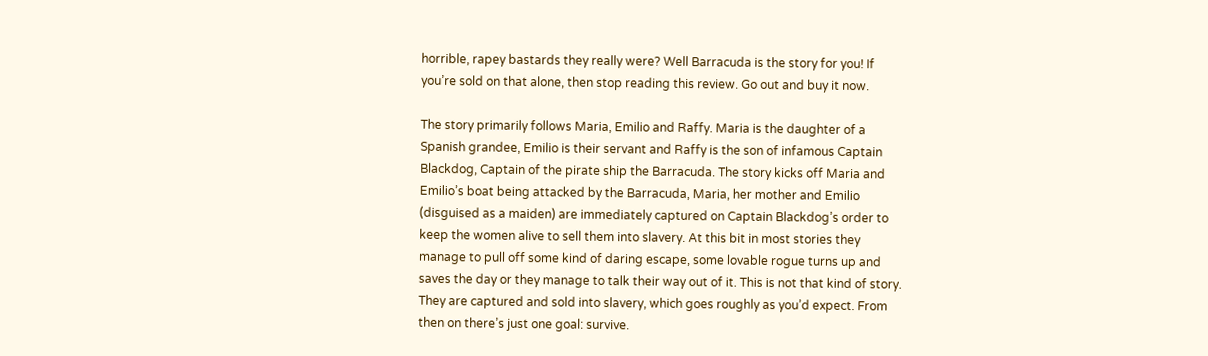horrible, rapey bastards they really were? Well Barracuda is the story for you! If you’re sold on that alone, then stop reading this review. Go out and buy it now.

The story primarily follows Maria, Emilio and Raffy. Maria is the daughter of a Spanish grandee, Emilio is their servant and Raffy is the son of infamous Captain Blackdog, Captain of the pirate ship the Barracuda. The story kicks off Maria and Emilio’s boat being attacked by the Barracuda, Maria, her mother and Emilio (disguised as a maiden) are immediately captured on Captain Blackdog’s order to keep the women alive to sell them into slavery. At this bit in most stories they manage to pull off some kind of daring escape, some lovable rogue turns up and saves the day or they manage to talk their way out of it. This is not that kind of story. They are captured and sold into slavery, which goes roughly as you’d expect. From then on there’s just one goal: survive.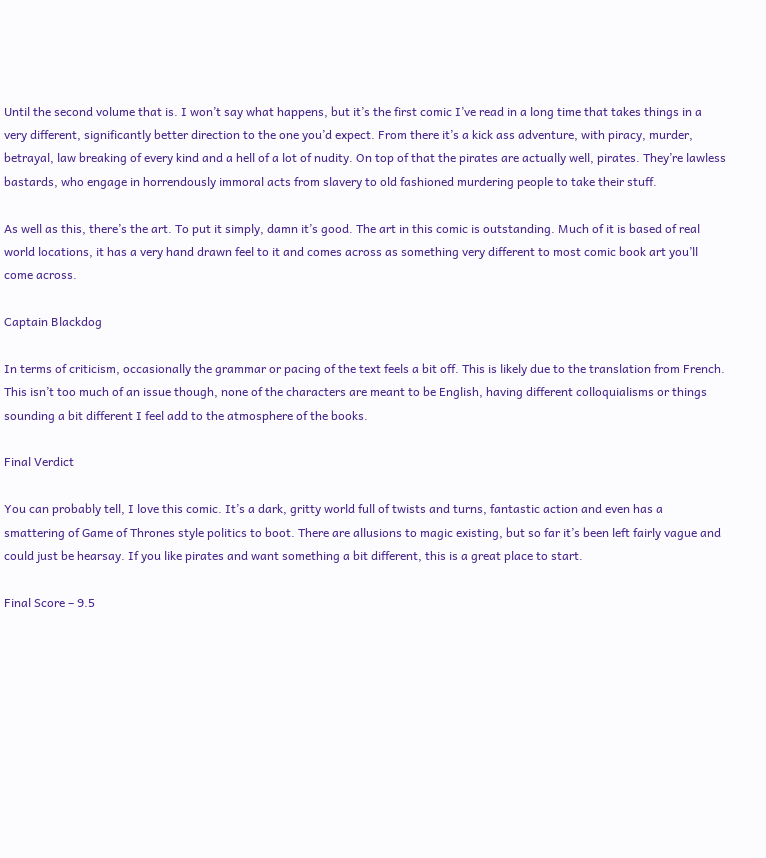Until the second volume that is. I won’t say what happens, but it’s the first comic I’ve read in a long time that takes things in a very different, significantly better direction to the one you’d expect. From there it’s a kick ass adventure, with piracy, murder, betrayal, law breaking of every kind and a hell of a lot of nudity. On top of that the pirates are actually well, pirates. They’re lawless bastards, who engage in horrendously immoral acts from slavery to old fashioned murdering people to take their stuff.

As well as this, there’s the art. To put it simply, damn it’s good. The art in this comic is outstanding. Much of it is based of real world locations, it has a very hand drawn feel to it and comes across as something very different to most comic book art you’ll come across.

Captain Blackdog

In terms of criticism, occasionally the grammar or pacing of the text feels a bit off. This is likely due to the translation from French. This isn’t too much of an issue though, none of the characters are meant to be English, having different colloquialisms or things sounding a bit different I feel add to the atmosphere of the books.

Final Verdict

You can probably tell, I love this comic. It’s a dark, gritty world full of twists and turns, fantastic action and even has a smattering of Game of Thrones style politics to boot. There are allusions to magic existing, but so far it’s been left fairly vague and could just be hearsay. If you like pirates and want something a bit different, this is a great place to start.

Final Score – 9.5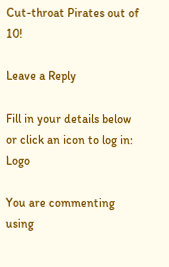Cut-throat Pirates out of 10!

Leave a Reply

Fill in your details below or click an icon to log in: Logo

You are commenting using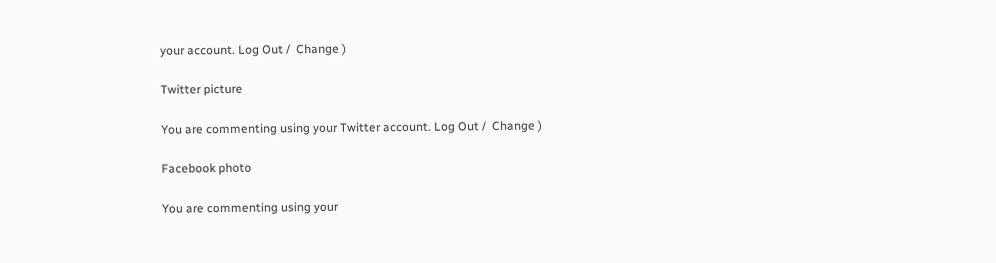your account. Log Out /  Change )

Twitter picture

You are commenting using your Twitter account. Log Out /  Change )

Facebook photo

You are commenting using your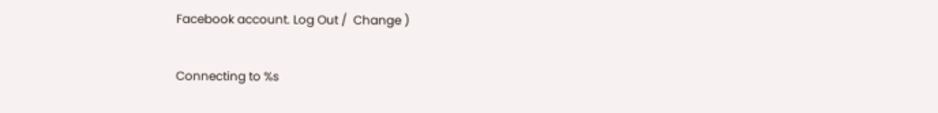Facebook account. Log Out /  Change )

Connecting to %s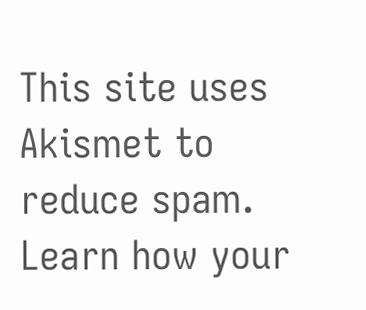This site uses Akismet to reduce spam. Learn how your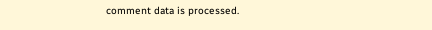comment data is processed.